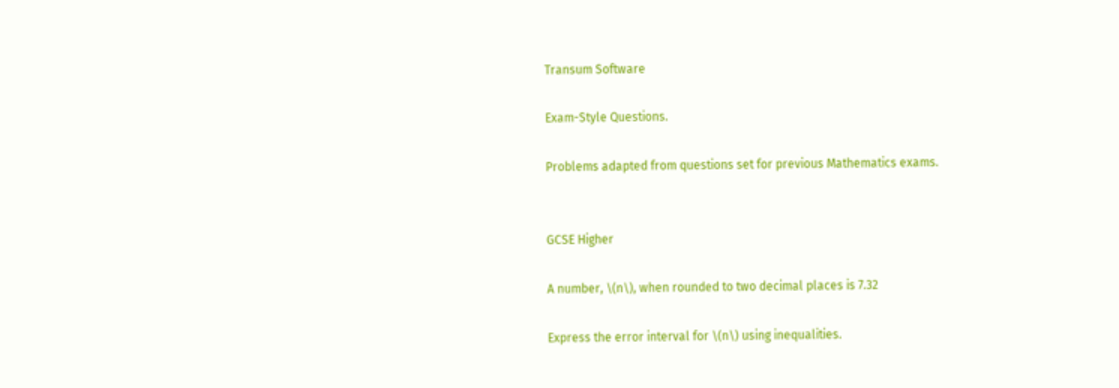Transum Software

Exam-Style Questions.

Problems adapted from questions set for previous Mathematics exams.


GCSE Higher

A number, \(n\), when rounded to two decimal places is 7.32

Express the error interval for \(n\) using inequalities.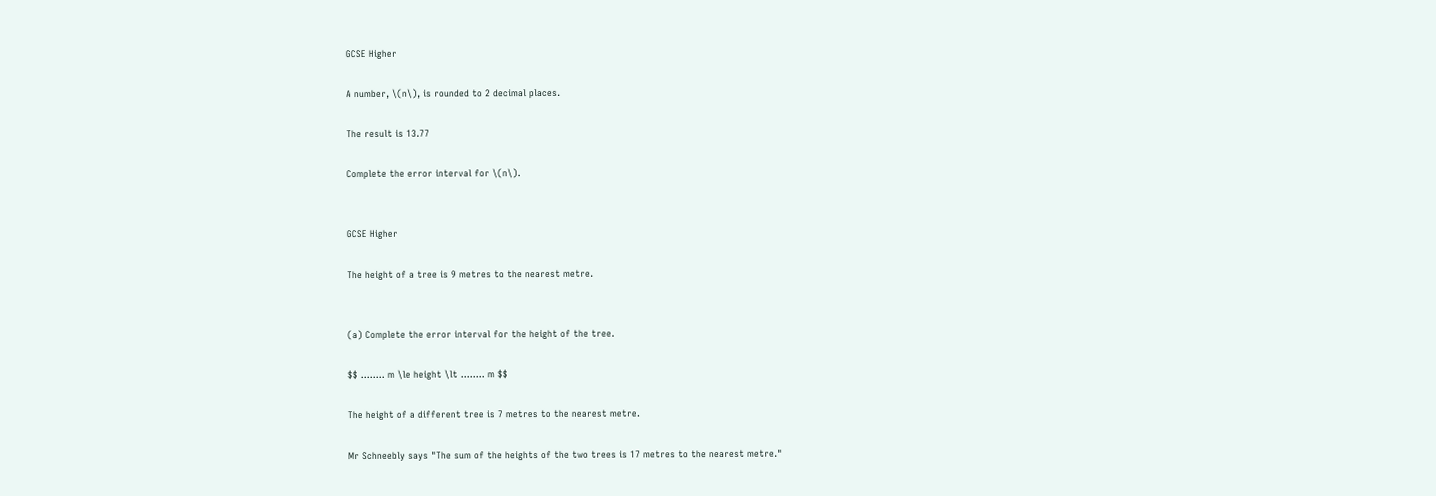GCSE Higher

A number, \(n\), is rounded to 2 decimal places.

The result is 13.77

Complete the error interval for \(n\).


GCSE Higher

The height of a tree is 9 metres to the nearest metre.


(a) Complete the error interval for the height of the tree.

$$ ........ m \le height \lt ........ m $$

The height of a different tree is 7 metres to the nearest metre.

Mr Schneebly says "The sum of the heights of the two trees is 17 metres to the nearest metre."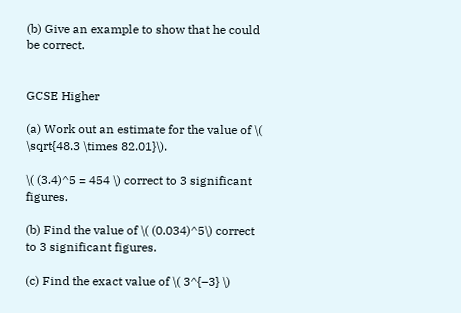(b) Give an example to show that he could be correct.


GCSE Higher

(a) Work out an estimate for the value of \( \sqrt{48.3 \times 82.01}\).

\( (3.4)^5 = 454 \) correct to 3 significant figures.

(b) Find the value of \( (0.034)^5\) correct to 3 significant figures.

(c) Find the exact value of \( 3^{–3} \)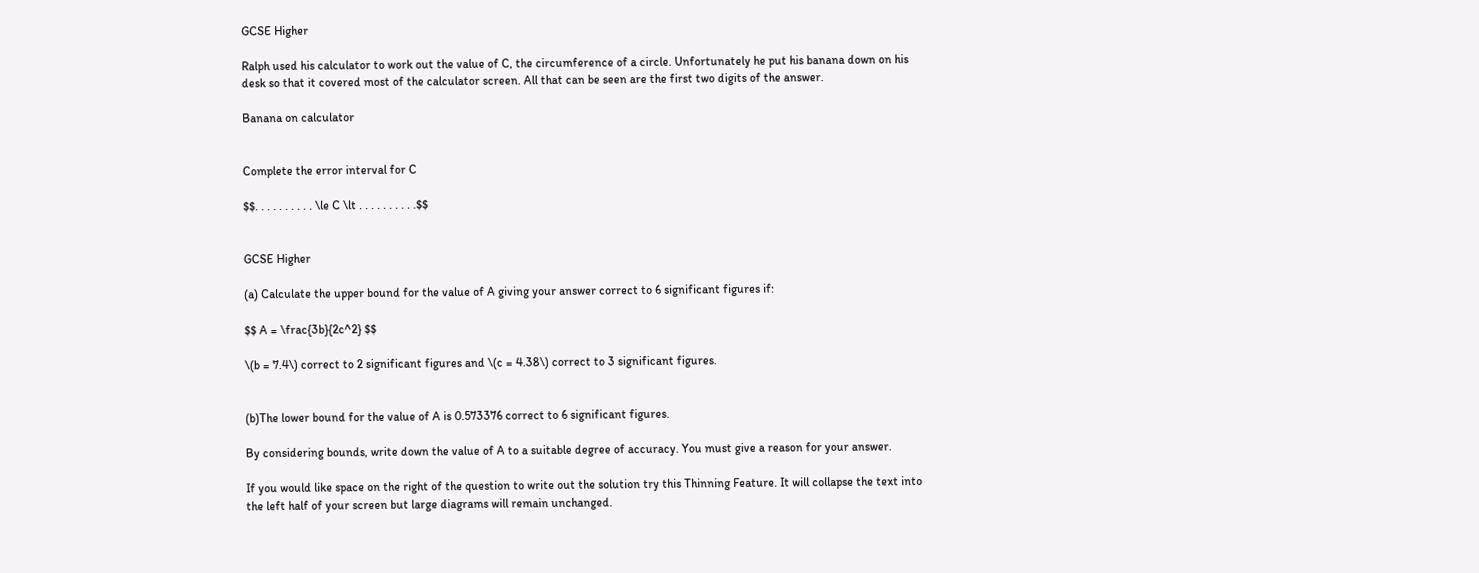GCSE Higher

Ralph used his calculator to work out the value of C, the circumference of a circle. Unfortunately he put his banana down on his desk so that it covered most of the calculator screen. All that can be seen are the first two digits of the answer.

Banana on calculator


Complete the error interval for C

$$. . . . . . . . . . \le C \lt . . . . . . . . . .$$


GCSE Higher

(a) Calculate the upper bound for the value of A giving your answer correct to 6 significant figures if:

$$ A = \frac{3b}{2c^2} $$

\(b = 7.4\) correct to 2 significant figures and \(c = 4.38\) correct to 3 significant figures.


(b)The lower bound for the value of A is 0.573376 correct to 6 significant figures.

By considering bounds, write down the value of A to a suitable degree of accuracy. You must give a reason for your answer.

If you would like space on the right of the question to write out the solution try this Thinning Feature. It will collapse the text into the left half of your screen but large diagrams will remain unchanged.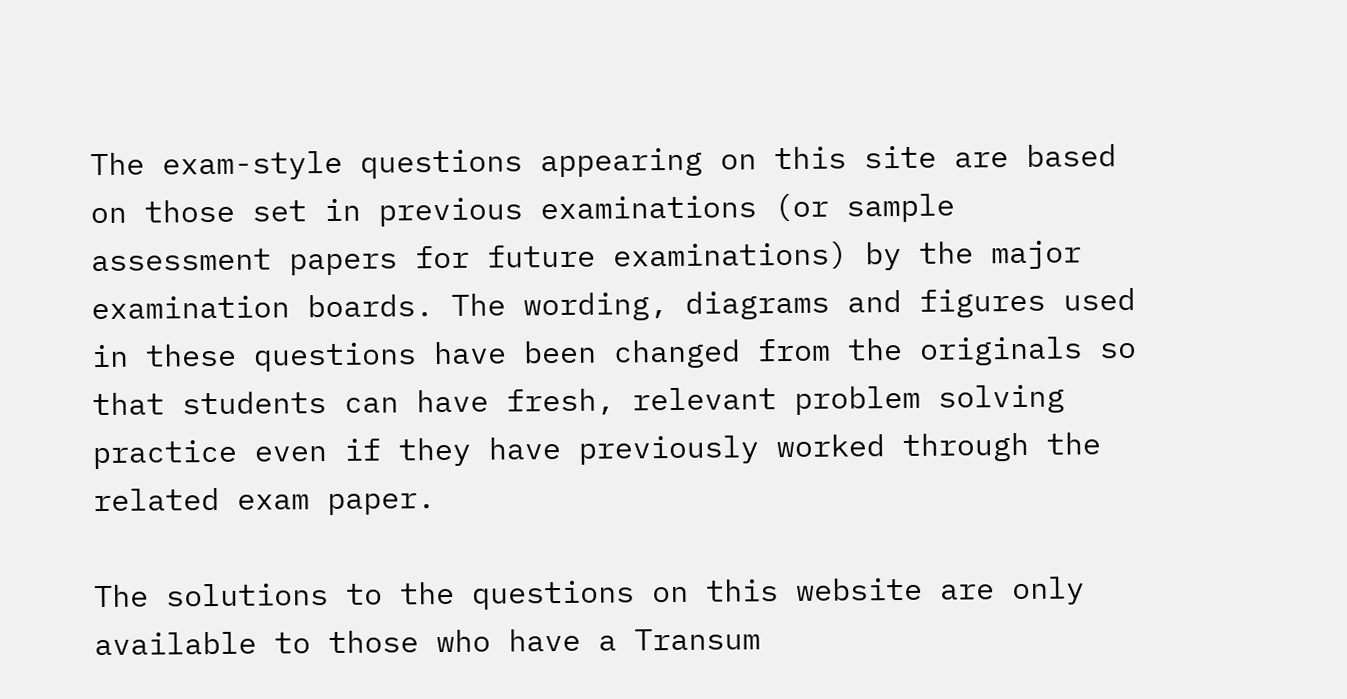The exam-style questions appearing on this site are based on those set in previous examinations (or sample assessment papers for future examinations) by the major examination boards. The wording, diagrams and figures used in these questions have been changed from the originals so that students can have fresh, relevant problem solving practice even if they have previously worked through the related exam paper.

The solutions to the questions on this website are only available to those who have a Transum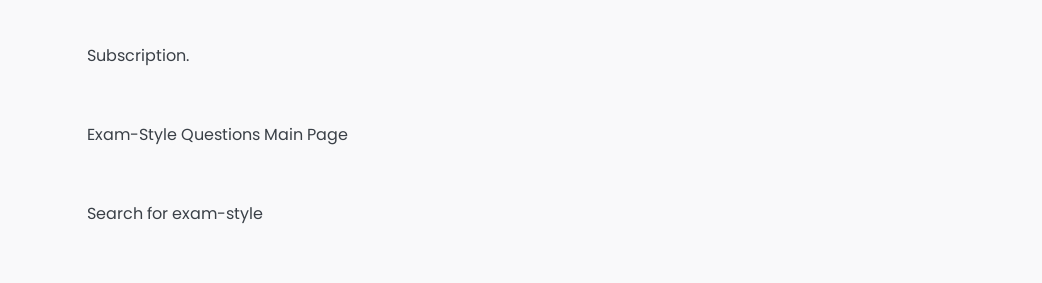Subscription.


Exam-Style Questions Main Page


Search for exam-style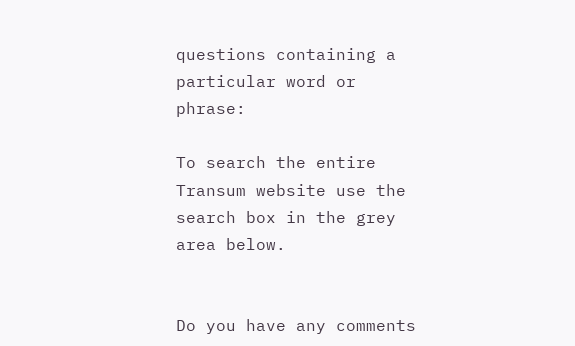questions containing a particular word or phrase:

To search the entire Transum website use the search box in the grey area below.


Do you have any comments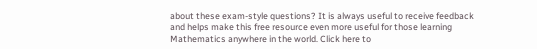about these exam-style questions? It is always useful to receive feedback and helps make this free resource even more useful for those learning Mathematics anywhere in the world. Click here to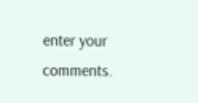enter your comments.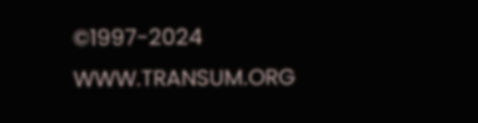©1997-2024 WWW.TRANSUM.ORG